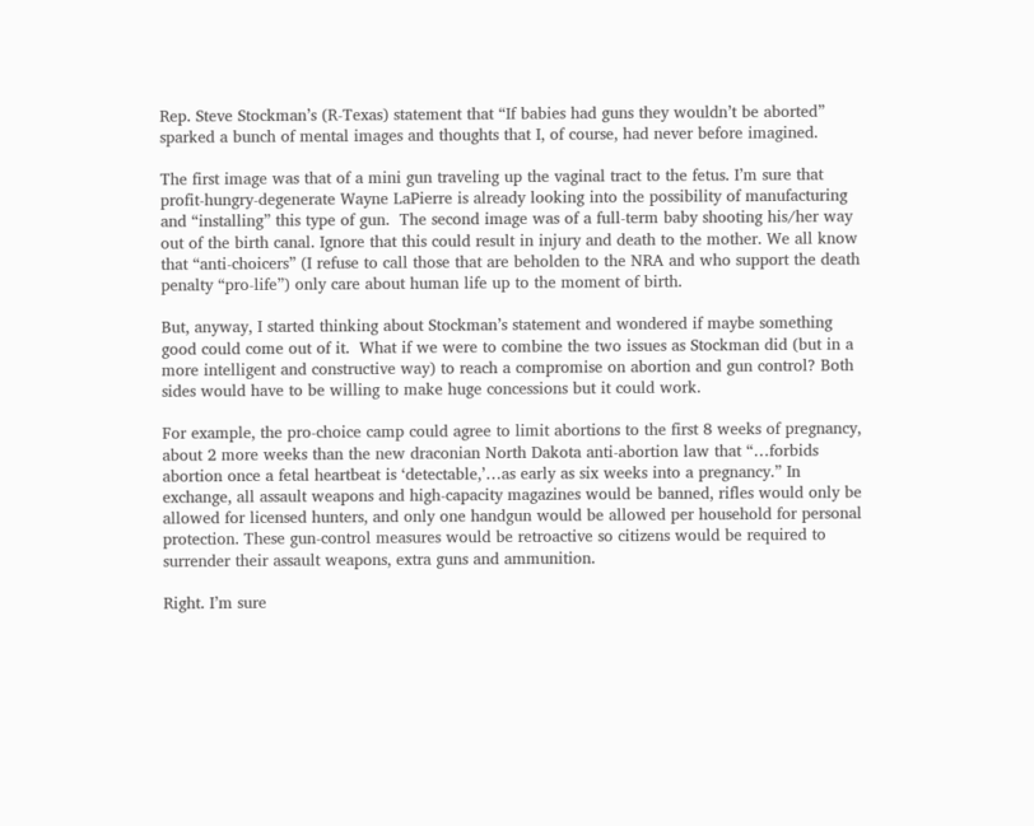Rep. Steve Stockman’s (R-Texas) statement that “If babies had guns they wouldn’t be aborted” sparked a bunch of mental images and thoughts that I, of course, had never before imagined.

The first image was that of a mini gun traveling up the vaginal tract to the fetus. I’m sure that profit-hungry-degenerate Wayne LaPierre is already looking into the possibility of manufacturing and “installing” this type of gun.  The second image was of a full-term baby shooting his/her way out of the birth canal. Ignore that this could result in injury and death to the mother. We all know that “anti-choicers” (I refuse to call those that are beholden to the NRA and who support the death penalty “pro-life”) only care about human life up to the moment of birth.

But, anyway, I started thinking about Stockman’s statement and wondered if maybe something good could come out of it.  What if we were to combine the two issues as Stockman did (but in a more intelligent and constructive way) to reach a compromise on abortion and gun control? Both sides would have to be willing to make huge concessions but it could work.

For example, the pro-choice camp could agree to limit abortions to the first 8 weeks of pregnancy, about 2 more weeks than the new draconian North Dakota anti-abortion law that “…forbids abortion once a fetal heartbeat is ‘detectable,’…as early as six weeks into a pregnancy.” In exchange, all assault weapons and high-capacity magazines would be banned, rifles would only be allowed for licensed hunters, and only one handgun would be allowed per household for personal protection. These gun-control measures would be retroactive so citizens would be required to surrender their assault weapons, extra guns and ammunition.

Right. I’m sure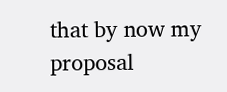that by now my proposal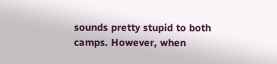sounds pretty stupid to both camps. However, when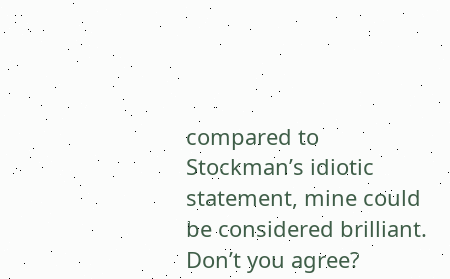compared to Stockman’s idiotic statement, mine could be considered brilliant. Don’t you agree?